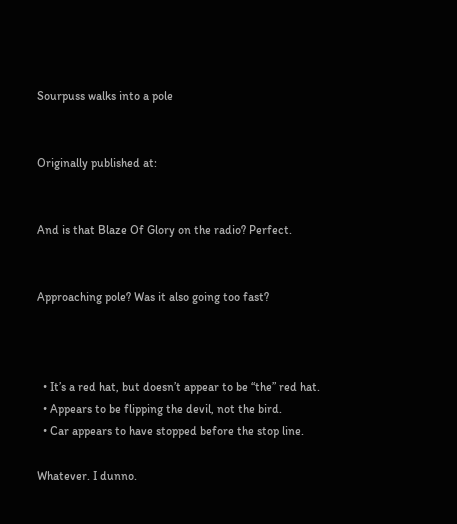Sourpuss walks into a pole


Originally published at:


And is that Blaze Of Glory on the radio? Perfect.


Approaching pole? Was it also going too fast?



  • It’s a red hat, but doesn’t appear to be “the” red hat.
  • Appears to be flipping the devil, not the bird.
  • Car appears to have stopped before the stop line.

Whatever. I dunno.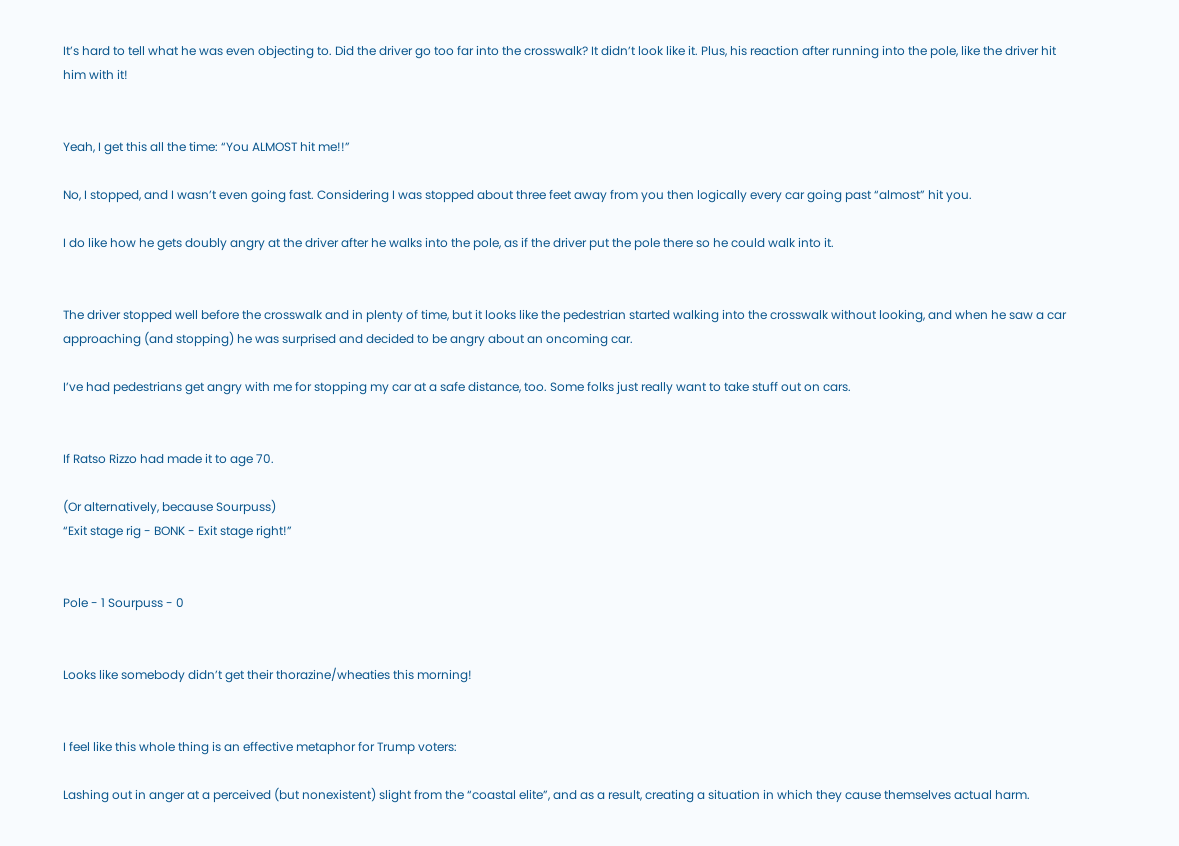It’s hard to tell what he was even objecting to. Did the driver go too far into the crosswalk? It didn’t look like it. Plus, his reaction after running into the pole, like the driver hit him with it!


Yeah, I get this all the time: “You ALMOST hit me!!”

No, I stopped, and I wasn’t even going fast. Considering I was stopped about three feet away from you then logically every car going past “almost” hit you.

I do like how he gets doubly angry at the driver after he walks into the pole, as if the driver put the pole there so he could walk into it.


The driver stopped well before the crosswalk and in plenty of time, but it looks like the pedestrian started walking into the crosswalk without looking, and when he saw a car approaching (and stopping) he was surprised and decided to be angry about an oncoming car.

I’ve had pedestrians get angry with me for stopping my car at a safe distance, too. Some folks just really want to take stuff out on cars.


If Ratso Rizzo had made it to age 70.

(Or alternatively, because Sourpuss)
“Exit stage rig - BONK - Exit stage right!”


Pole - 1 Sourpuss - 0


Looks like somebody didn’t get their thorazine/wheaties this morning!


I feel like this whole thing is an effective metaphor for Trump voters:

Lashing out in anger at a perceived (but nonexistent) slight from the “coastal elite”, and as a result, creating a situation in which they cause themselves actual harm.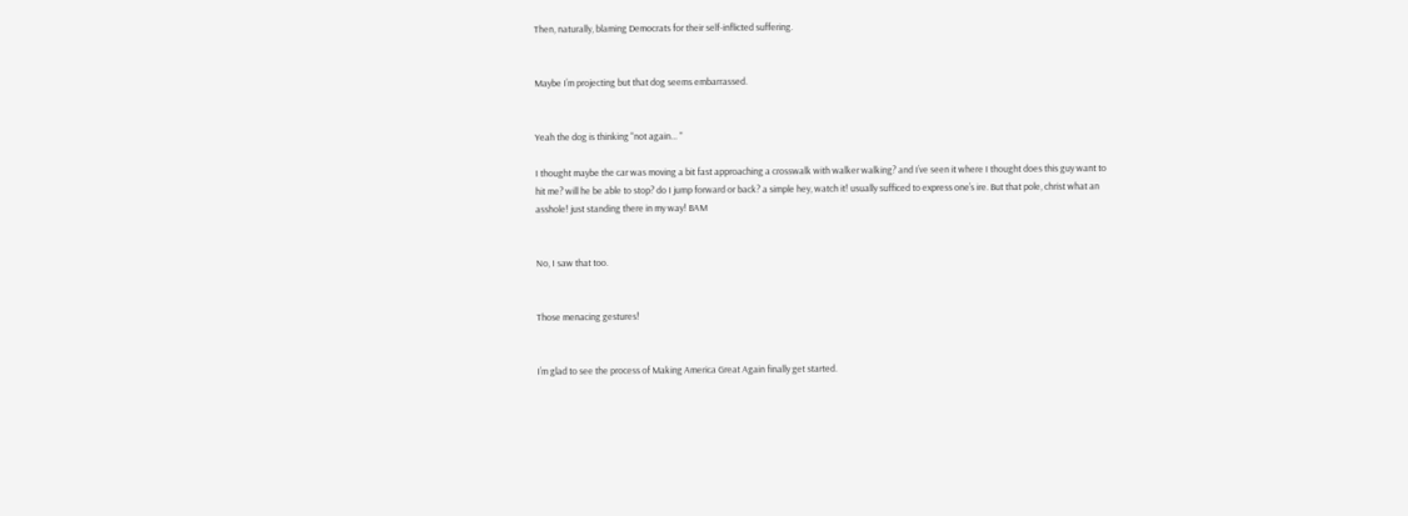Then, naturally, blaming Democrats for their self-inflicted suffering.


Maybe I’m projecting but that dog seems embarrassed.


Yeah the dog is thinking "not again… "

I thought maybe the car was moving a bit fast approaching a crosswalk with walker walking? and I’ve seen it where I thought does this guy want to hit me? will he be able to stop? do I jump forward or back? a simple hey, watch it! usually sufficed to express one’s ire. But that pole, christ what an asshole! just standing there in my way! BAM


No, I saw that too.


Those menacing gestures!


I’m glad to see the process of Making America Great Again finally get started.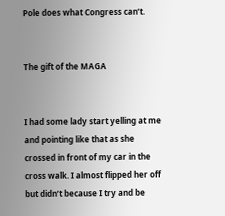Pole does what Congress can’t.


The gift of the MAGA


I had some lady start yelling at me and pointing like that as she crossed in front of my car in the cross walk. I almost flipped her off but didn’t because I try and be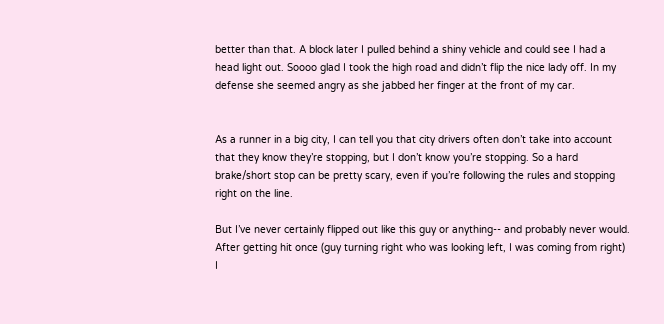better than that. A block later I pulled behind a shiny vehicle and could see I had a head light out. Soooo glad I took the high road and didn’t flip the nice lady off. In my defense she seemed angry as she jabbed her finger at the front of my car.


As a runner in a big city, I can tell you that city drivers often don’t take into account that they know they’re stopping, but I don’t know you’re stopping. So a hard brake/short stop can be pretty scary, even if you’re following the rules and stopping right on the line.

But I’ve never certainly flipped out like this guy or anything-- and probably never would. After getting hit once (guy turning right who was looking left, I was coming from right) I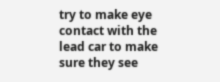try to make eye contact with the lead car to make sure they see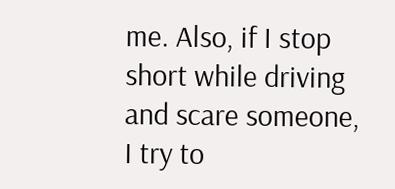me. Also, if I stop short while driving and scare someone, I try to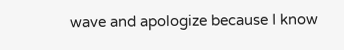wave and apologize because I know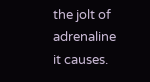the jolt of adrenaline it causes.